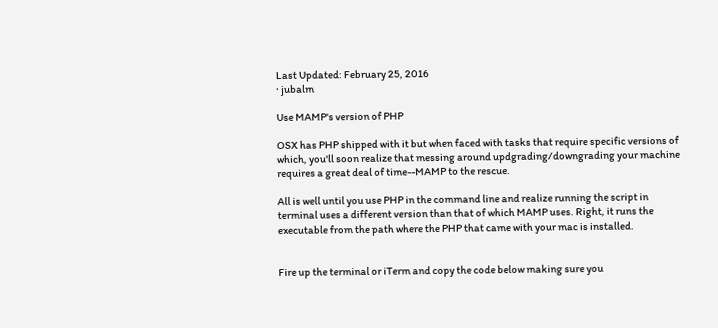Last Updated: February 25, 2016
· jubalm

Use MAMP's version of PHP

OSX has PHP shipped with it but when faced with tasks that require specific versions of which, you'll soon realize that messing around updgrading/downgrading your machine requires a great deal of time--MAMP to the rescue.

All is well until you use PHP in the command line and realize running the script in terminal uses a different version than that of which MAMP uses. Right, it runs the executable from the path where the PHP that came with your mac is installed.


Fire up the terminal or iTerm and copy the code below making sure you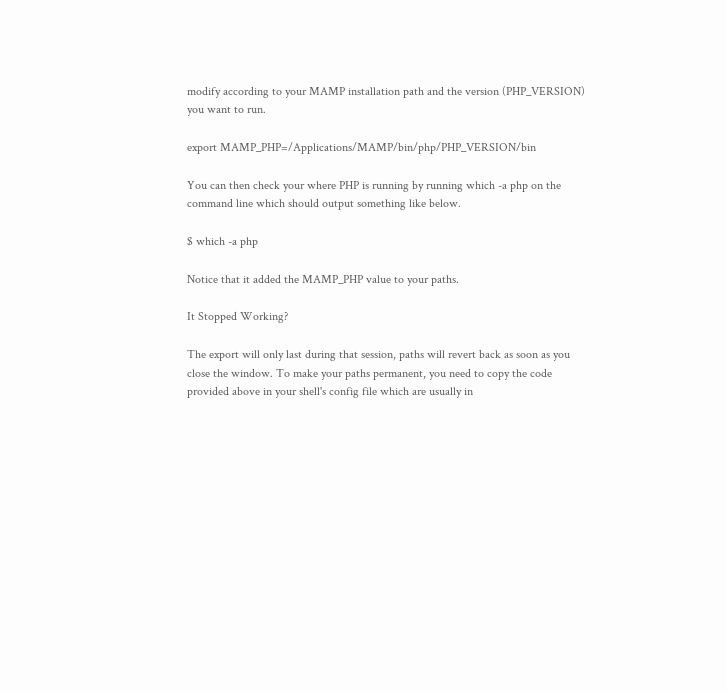modify according to your MAMP installation path and the version (PHP_VERSION) you want to run.

export MAMP_PHP=/Applications/MAMP/bin/php/PHP_VERSION/bin

You can then check your where PHP is running by running which -a php on the command line which should output something like below.

$ which -a php

Notice that it added the MAMP_PHP value to your paths.

It Stopped Working?

The export will only last during that session, paths will revert back as soon as you close the window. To make your paths permanent, you need to copy the code provided above in your shell's config file which are usually in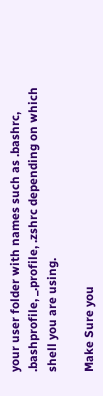your user folder with names such as .bashrc, .bashprofile, _.profile, .zshrc depending on which shell you are using.

Make Sure you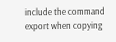include the command export when copying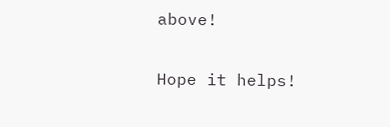above!

Hope it helps!